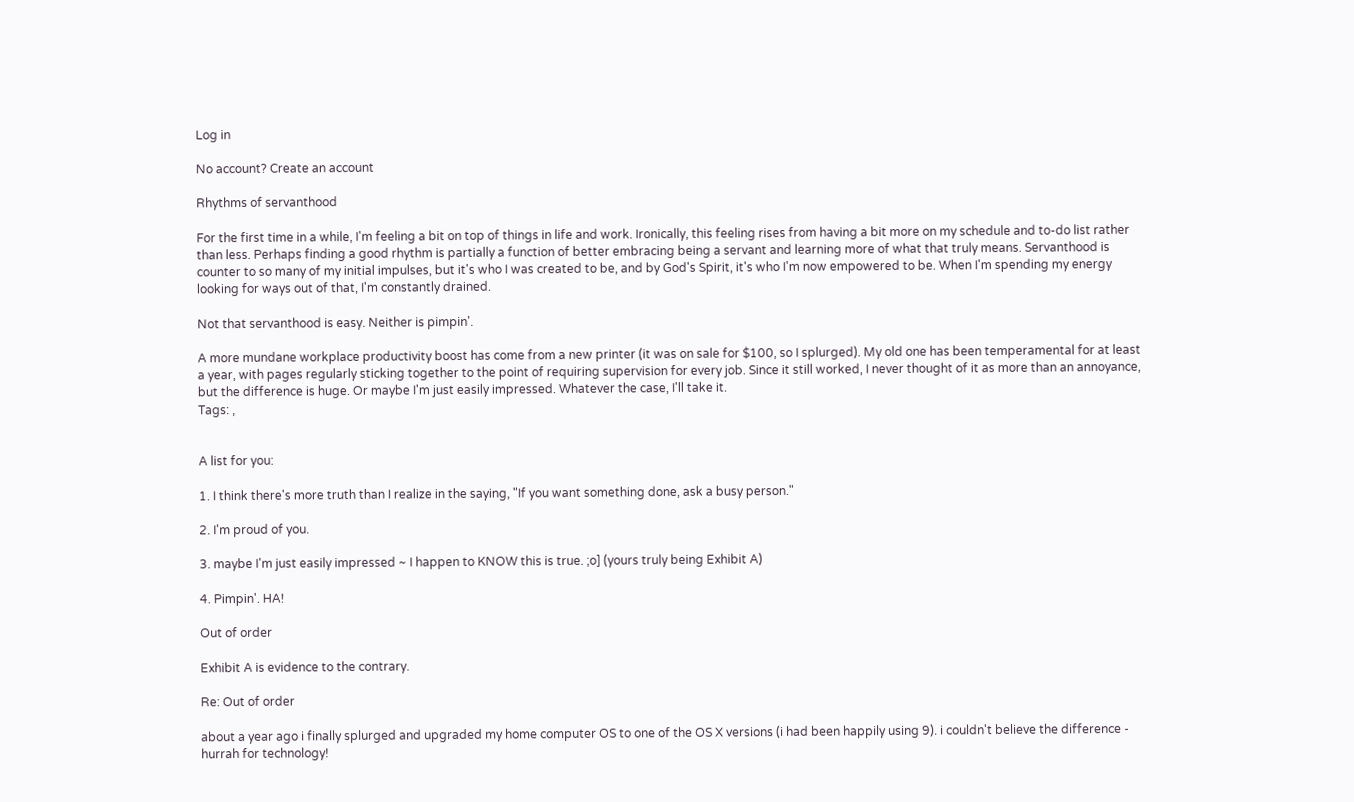Log in

No account? Create an account

Rhythms of servanthood

For the first time in a while, I'm feeling a bit on top of things in life and work. Ironically, this feeling rises from having a bit more on my schedule and to-do list rather than less. Perhaps finding a good rhythm is partially a function of better embracing being a servant and learning more of what that truly means. Servanthood is counter to so many of my initial impulses, but it's who I was created to be, and by God's Spirit, it's who I'm now empowered to be. When I'm spending my energy looking for ways out of that, I'm constantly drained.

Not that servanthood is easy. Neither is pimpin'.

A more mundane workplace productivity boost has come from a new printer (it was on sale for $100, so I splurged). My old one has been temperamental for at least a year, with pages regularly sticking together to the point of requiring supervision for every job. Since it still worked, I never thought of it as more than an annoyance, but the difference is huge. Or maybe I'm just easily impressed. Whatever the case, I'll take it.
Tags: ,


A list for you:

1. I think there's more truth than I realize in the saying, "If you want something done, ask a busy person."

2. I'm proud of you.

3. maybe I'm just easily impressed ~ I happen to KNOW this is true. ;o] (yours truly being Exhibit A)

4. Pimpin'. HA!

Out of order

Exhibit A is evidence to the contrary.

Re: Out of order

about a year ago i finally splurged and upgraded my home computer OS to one of the OS X versions (i had been happily using 9). i couldn't believe the difference - hurrah for technology!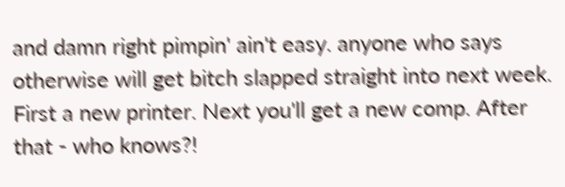and damn right pimpin' ain't easy. anyone who says otherwise will get bitch slapped straight into next week.
First a new printer. Next you'll get a new comp. After that - who knows?!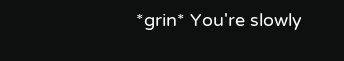*grin* You're slowly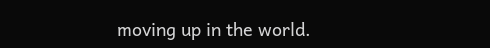moving up in the world.